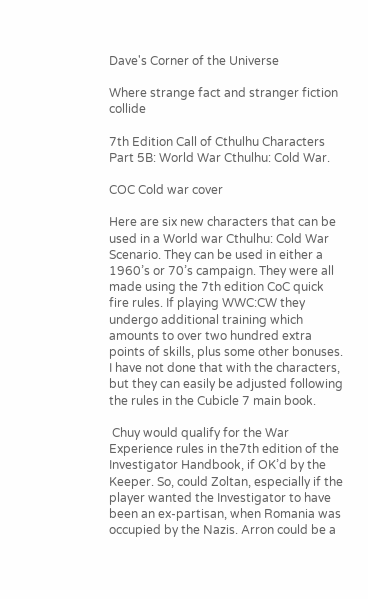Dave's Corner of the Universe

Where strange fact and stranger fiction collide

7th Edition Call of Cthulhu Characters Part 5B: World War Cthulhu: Cold War.

COC Cold war cover

Here are six new characters that can be used in a World war Cthulhu: Cold War Scenario. They can be used in either a 1960’s or 70’s campaign. They were all made using the 7th edition CoC quick fire rules. If playing WWC:CW they undergo additional training which amounts to over two hundred extra points of skills, plus some other bonuses. I have not done that with the characters, but they can easily be adjusted following the rules in the Cubicle 7 main book.

 Chuy would qualify for the War Experience rules in the7th edition of the Investigator Handbook, if OK’d by the Keeper. So, could Zoltan, especially if the player wanted the Investigator to have been an ex-partisan, when Romania was occupied by the Nazis. Arron could be a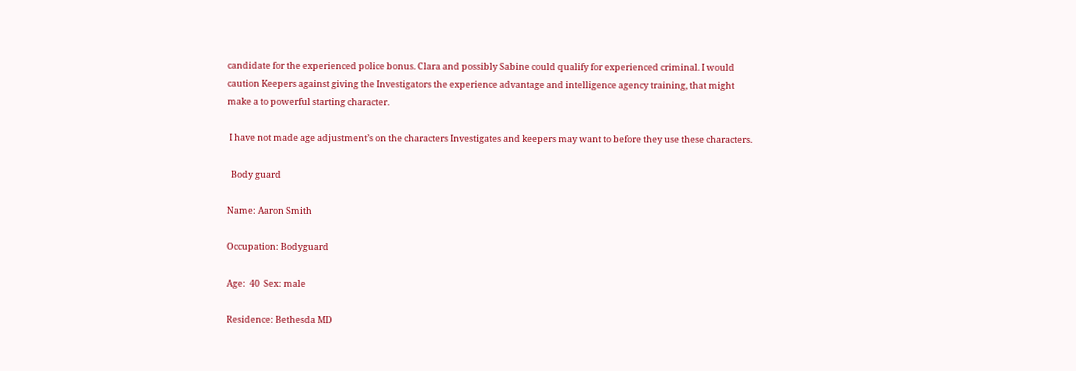candidate for the experienced police bonus. Clara and possibly Sabine could qualify for experienced criminal. I would caution Keepers against giving the Investigators the experience advantage and intelligence agency training, that might make a to powerful starting character.

 I have not made age adjustment’s on the characters Investigates and keepers may want to before they use these characters.

  Body guard

Name: Aaron Smith

Occupation: Bodyguard

Age:  40  Sex: male

Residence: Bethesda MD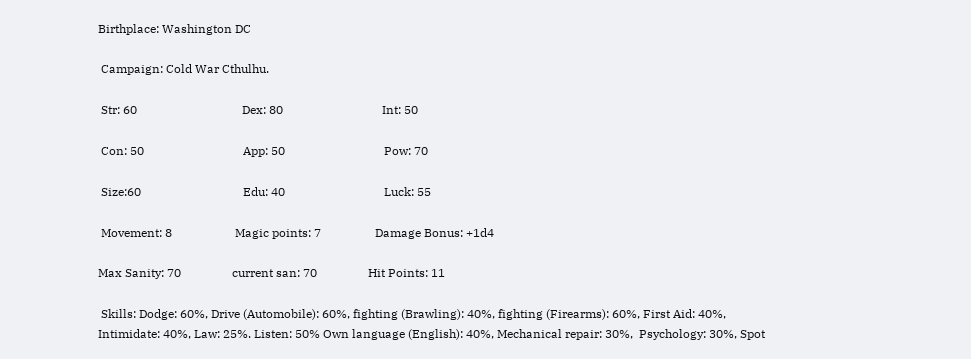Birthplace: Washington DC

 Campaign: Cold War Cthulhu.

 Str: 60                                   Dex: 80                                 Int: 50

 Con: 50                                 App: 50                                 Pow: 70

 Size:60                                  Edu: 40                                 Luck: 55

 Movement: 8                     Magic points: 7                  Damage Bonus: +1d4

Max Sanity: 70                 current san: 70                 Hit Points: 11

 Skills: Dodge: 60%, Drive (Automobile): 60%, fighting (Brawling): 40%, fighting (Firearms): 60%, First Aid: 40%, Intimidate: 40%, Law: 25%. Listen: 50% Own language (English): 40%, Mechanical repair: 30%,  Psychology: 30%, Spot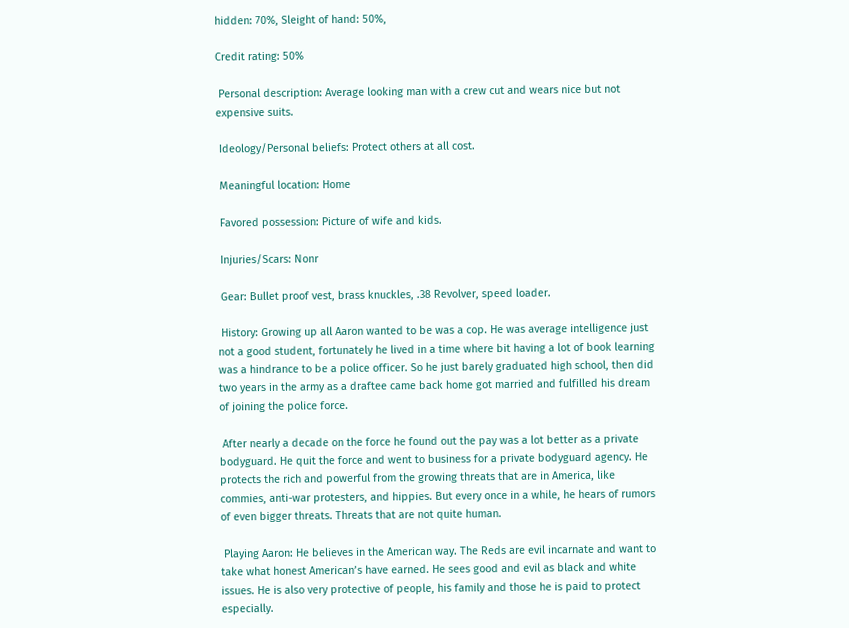hidden: 70%, Sleight of hand: 50%,

Credit rating: 50%

 Personal description: Average looking man with a crew cut and wears nice but not expensive suits.

 Ideology/Personal beliefs: Protect others at all cost.

 Meaningful location: Home

 Favored possession: Picture of wife and kids.

 Injuries/Scars: Nonr

 Gear: Bullet proof vest, brass knuckles, .38 Revolver, speed loader.

 History: Growing up all Aaron wanted to be was a cop. He was average intelligence just not a good student, fortunately he lived in a time where bit having a lot of book learning was a hindrance to be a police officer. So he just barely graduated high school, then did two years in the army as a draftee came back home got married and fulfilled his dream of joining the police force.

 After nearly a decade on the force he found out the pay was a lot better as a private bodyguard. He quit the force and went to business for a private bodyguard agency. He protects the rich and powerful from the growing threats that are in America, like commies, anti-war protesters, and hippies. But every once in a while, he hears of rumors of even bigger threats. Threats that are not quite human.

 Playing Aaron: He believes in the American way. The Reds are evil incarnate and want to take what honest American’s have earned. He sees good and evil as black and white issues. He is also very protective of people, his family and those he is paid to protect especially.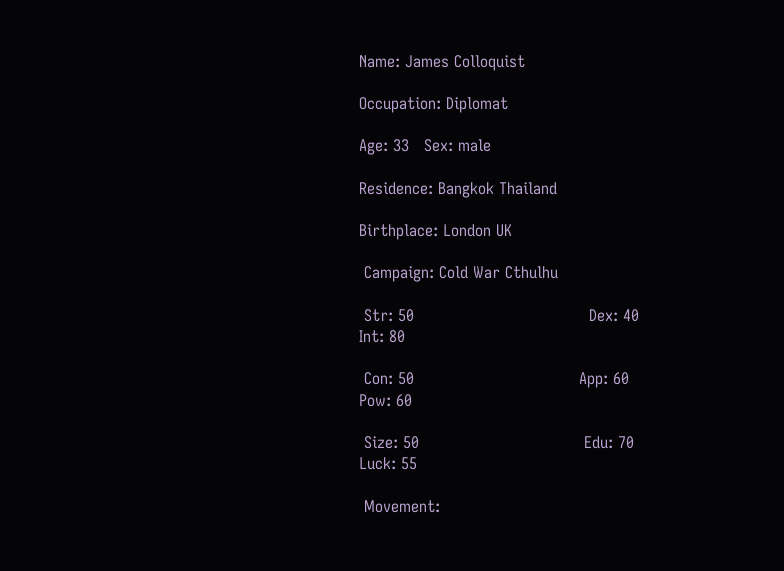Name: James Colloquist

Occupation: Diplomat

Age: 33   Sex: male

Residence: Bangkok Thailand

Birthplace: London UK

 Campaign: Cold War Cthulhu

 Str: 50                                   Dex: 40                                 Int: 80

 Con: 50                                 App: 60                                 Pow: 60

 Size: 50                                 Edu: 70                                 Luck: 55

 Movement: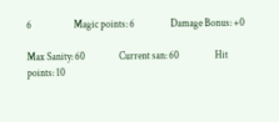6                     Magic points: 6                  Damage Bonus: +0

Max Sanity: 60                 Current san: 60                  Hit points: 10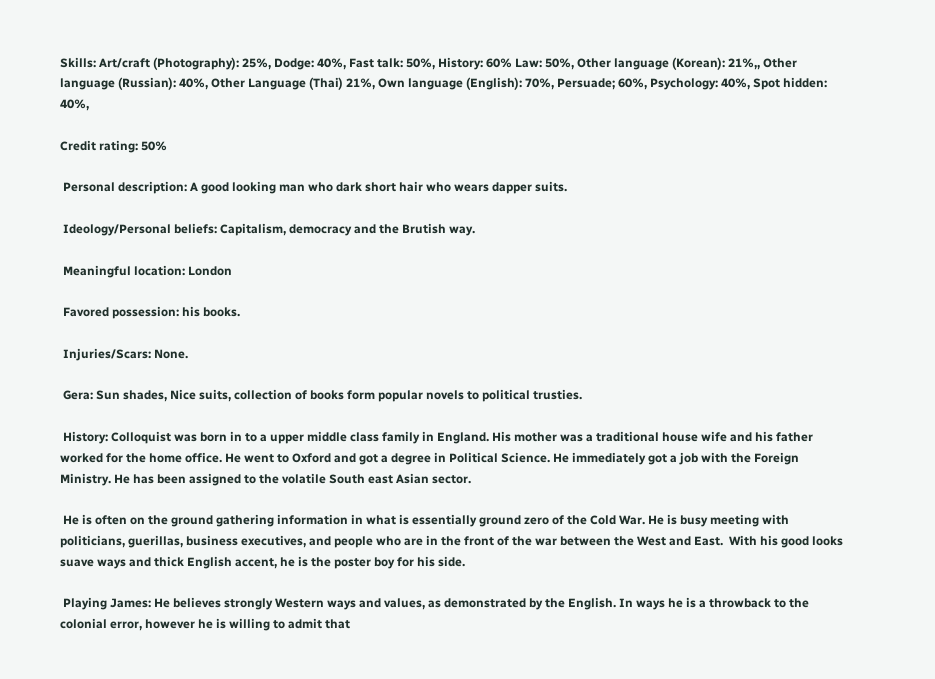Skills: Art/craft (Photography): 25%, Dodge: 40%, Fast talk: 50%, History: 60% Law: 50%, Other language (Korean): 21%,, Other language (Russian): 40%, Other Language (Thai) 21%, Own language (English): 70%, Persuade; 60%, Psychology: 40%, Spot hidden: 40%,

Credit rating: 50%

 Personal description: A good looking man who dark short hair who wears dapper suits.

 Ideology/Personal beliefs: Capitalism, democracy and the Brutish way.

 Meaningful location: London

 Favored possession: his books.

 Injuries/Scars: None.

 Gera: Sun shades, Nice suits, collection of books form popular novels to political trusties.

 History: Colloquist was born in to a upper middle class family in England. His mother was a traditional house wife and his father worked for the home office. He went to Oxford and got a degree in Political Science. He immediately got a job with the Foreign Ministry. He has been assigned to the volatile South east Asian sector.

 He is often on the ground gathering information in what is essentially ground zero of the Cold War. He is busy meeting with politicians, guerillas, business executives, and people who are in the front of the war between the West and East.  With his good looks suave ways and thick English accent, he is the poster boy for his side.

 Playing James: He believes strongly Western ways and values, as demonstrated by the English. In ways he is a throwback to the colonial error, however he is willing to admit that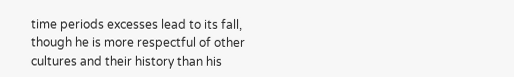time periods excesses lead to its fall, though he is more respectful of other cultures and their history than his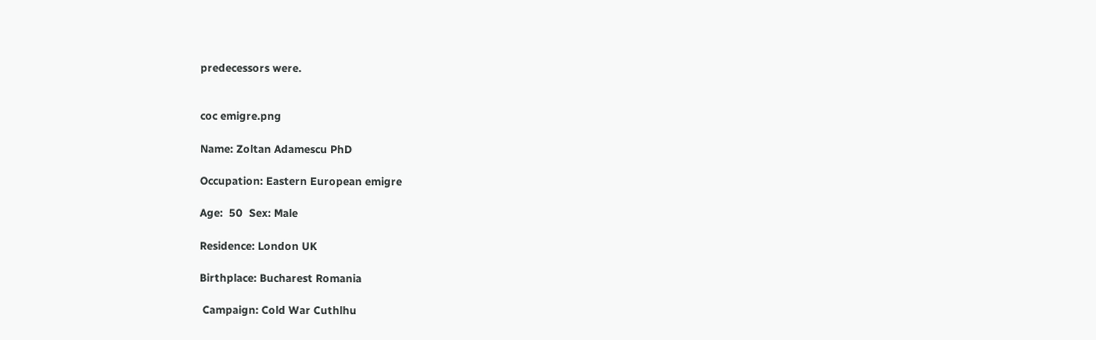predecessors were.


coc emigre.png

Name: Zoltan Adamescu PhD

Occupation: Eastern European emigre

Age:  50  Sex: Male

Residence: London UK

Birthplace: Bucharest Romania

 Campaign: Cold War Cuthlhu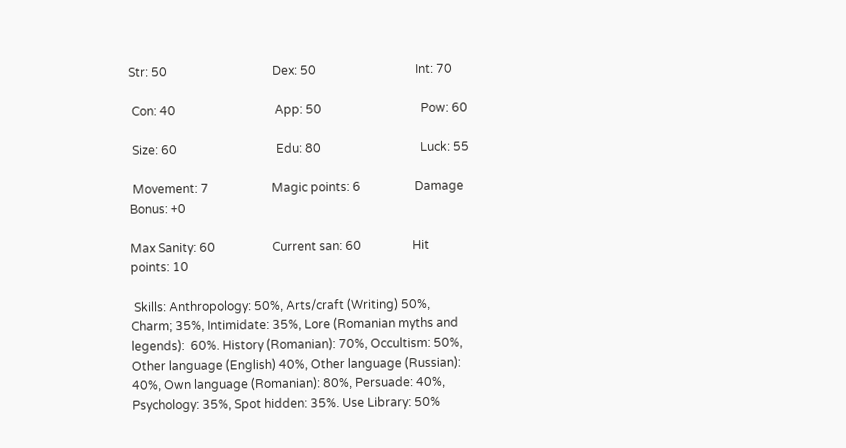Str: 50                                   Dex: 50                                 Int: 70

 Con: 40                                 App: 50                                 Pow: 60

 Size: 60                                 Edu: 80                                 Luck: 55

 Movement: 7                     Magic points: 6                  Damage Bonus: +0

Max Sanity: 60                   Current san: 60                 Hit points: 10

 Skills: Anthropology: 50%, Arts/craft (Writing) 50%, Charm; 35%, Intimidate: 35%, Lore (Romanian myths and legends):  60%. History (Romanian): 70%, Occultism: 50%, Other language (English) 40%, Other language (Russian): 40%, Own language (Romanian): 80%, Persuade: 40%,  Psychology: 35%, Spot hidden: 35%. Use Library: 50%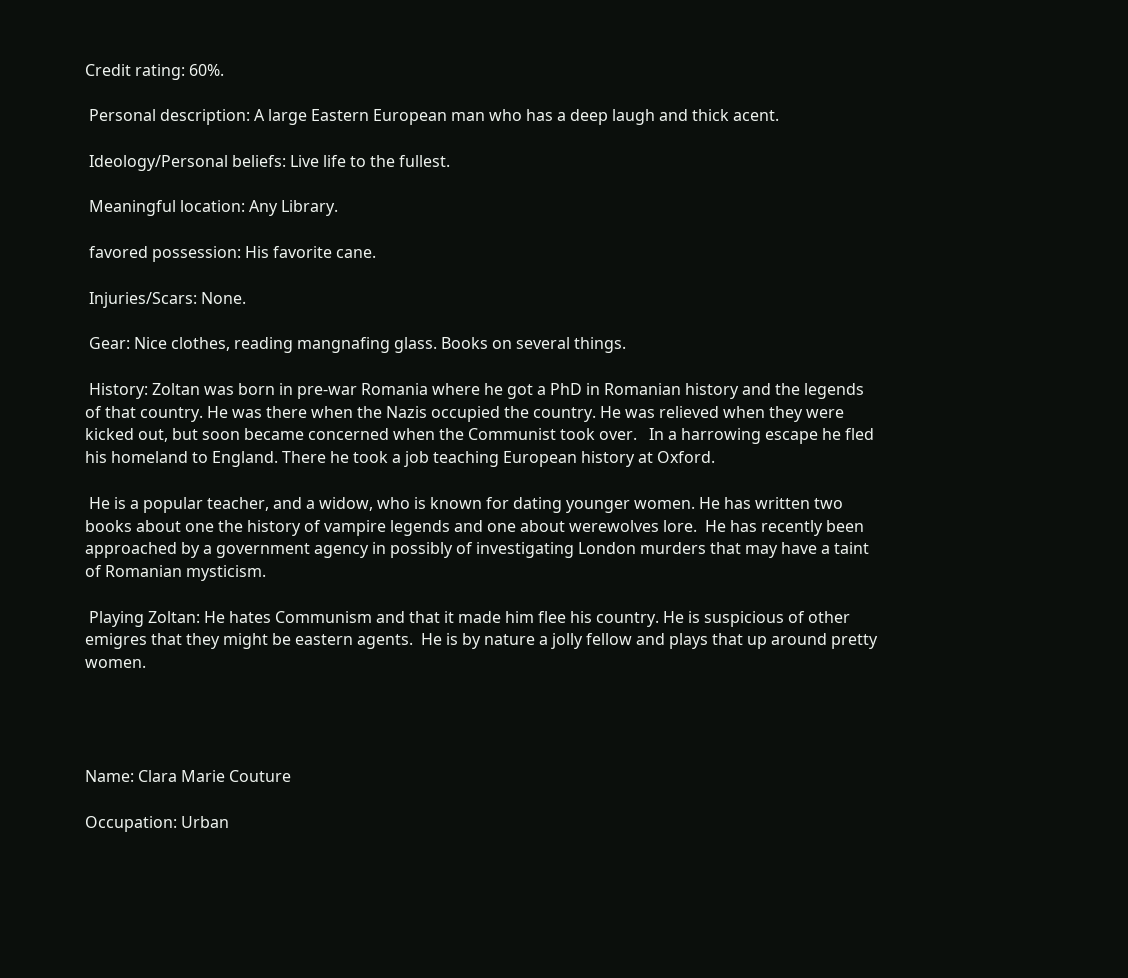Credit rating: 60%.

 Personal description: A large Eastern European man who has a deep laugh and thick acent.

 Ideology/Personal beliefs: Live life to the fullest.

 Meaningful location: Any Library.

 favored possession: His favorite cane.

 Injuries/Scars: None.

 Gear: Nice clothes, reading mangnafing glass. Books on several things.

 History: Zoltan was born in pre-war Romania where he got a PhD in Romanian history and the legends of that country. He was there when the Nazis occupied the country. He was relieved when they were kicked out, but soon became concerned when the Communist took over.   In a harrowing escape he fled his homeland to England. There he took a job teaching European history at Oxford.

 He is a popular teacher, and a widow, who is known for dating younger women. He has written two books about one the history of vampire legends and one about werewolves lore.  He has recently been approached by a government agency in possibly of investigating London murders that may have a taint of Romanian mysticism.

 Playing Zoltan: He hates Communism and that it made him flee his country. He is suspicious of other emigres that they might be eastern agents.  He is by nature a jolly fellow and plays that up around pretty women.




Name: Clara Marie Couture

Occupation: Urban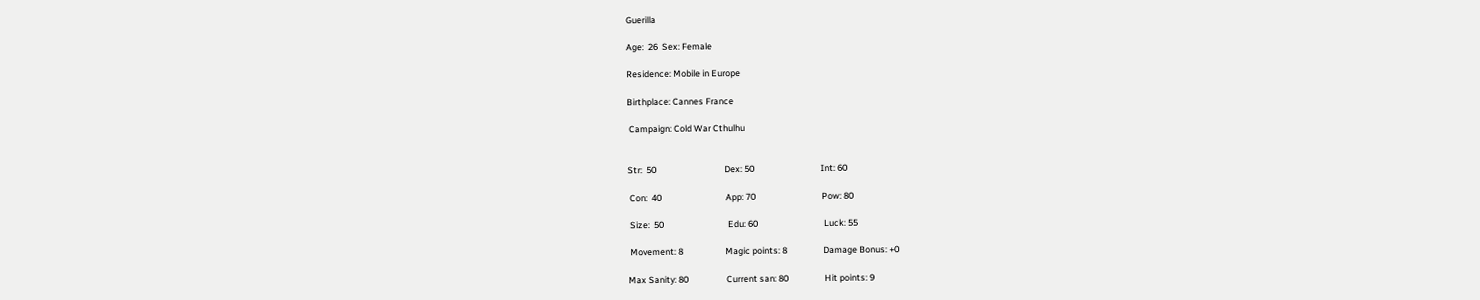Guerilla

Age:  26  Sex: Female

Residence: Mobile in Europe

Birthplace: Cannes France

 Campaign: Cold War Cthulhu


Str:  50                                  Dex: 50                                 Int: 60

 Con:  40                                App: 70                                 Pow: 80

 Size:  50                                Edu: 60                                 Luck: 55

 Movement: 8                     Magic points: 8                  Damage Bonus: +0

Max Sanity: 80                   Current san: 80                  Hit points: 9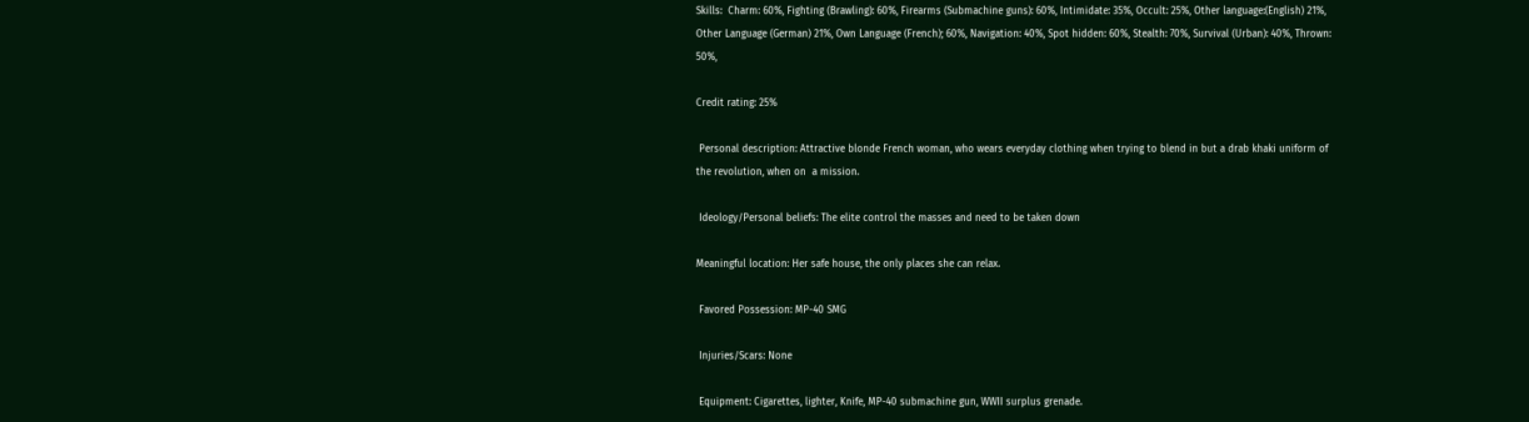Skills:  Charm: 60%, Fighting (Brawling): 60%, Firearms (Submachine guns): 60%, Intimidate: 35%, Occult: 25%, Other language:(English) 21%, Other Language (German) 21%, Own Language (French); 60%, Navigation: 40%, Spot hidden: 60%, Stealth: 70%, Survival (Urban): 40%, Thrown: 50%,

Credit rating: 25%

 Personal description: Attractive blonde French woman, who wears everyday clothing when trying to blend in but a drab khaki uniform of the revolution, when on  a mission.

 Ideology/Personal beliefs: The elite control the masses and need to be taken down

Meaningful location: Her safe house, the only places she can relax.

 Favored Possession: MP-40 SMG

 Injuries/Scars: None

 Equipment: Cigarettes, lighter, Knife, MP-40 submachine gun, WWII surplus grenade.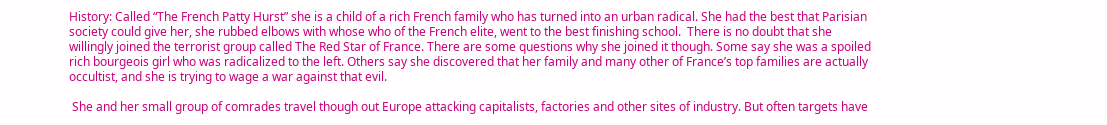History: Called “The French Patty Hurst” she is a child of a rich French family who has turned into an urban radical. She had the best that Parisian society could give her, she rubbed elbows with whose who of the French elite, went to the best finishing school.  There is no doubt that she willingly joined the terrorist group called The Red Star of France. There are some questions why she joined it though. Some say she was a spoiled rich bourgeois girl who was radicalized to the left. Others say she discovered that her family and many other of France’s top families are actually occultist, and she is trying to wage a war against that evil.

 She and her small group of comrades travel though out Europe attacking capitalists, factories and other sites of industry. But often targets have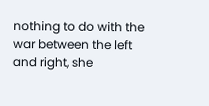nothing to do with the war between the left and right, she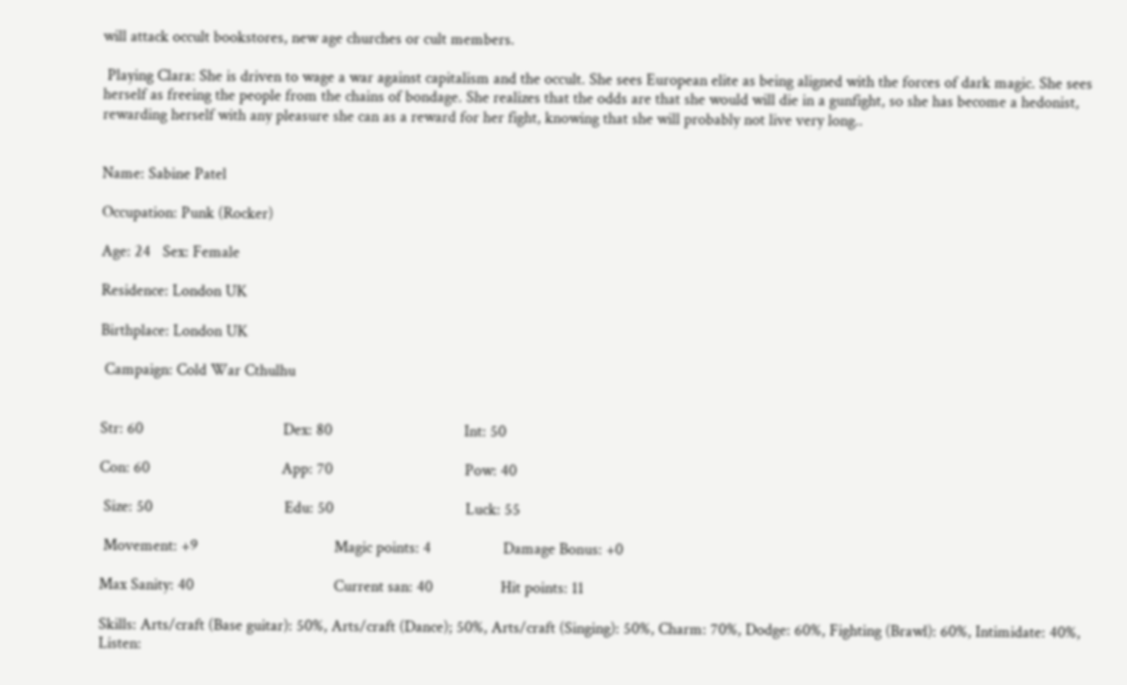will attack occult bookstores, new age churches or cult members.

 Playing Clara: She is driven to wage a war against capitalism and the occult. She sees European elite as being aligned with the forces of dark magic. She sees herself as freeing the people from the chains of bondage. She realizes that the odds are that she would will die in a gunfight, so she has become a hedonist, rewarding herself with any pleasure she can as a reward for her fight, knowing that she will probably not live very long..


Name: Sabine Patel

Occupation: Punk (Rocker)

Age: 24   Sex: Female

Residence: London UK

Birthplace: London UK

 Campaign: Cold War Cthulhu


Str: 60                                   Dex: 80                                 Int: 50

Con: 60                                 App: 70                                 Pow: 40

 Size: 50                                 Edu: 50                                 Luck: 55

 Movement: +9                                  Magic points: 4                  Damage Bonus: +0

Max Sanity: 40                                   Current san: 40                 Hit points: 11

Skills: Arts/craft (Base guitar): 50%, Arts/craft (Dance); 50%, Arts/craft (Singing): 50%, Charm: 70%, Dodge: 60%, Fighting (Brawl): 60%, Intimidate: 40%, Listen: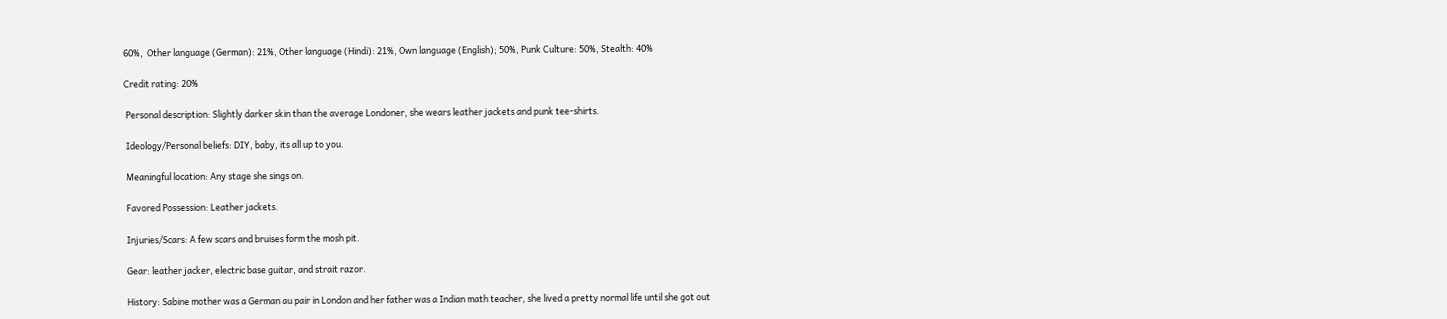60%,  Other language (German): 21%, Other language (Hindi): 21%, Own language (English); 50%, Punk Culture: 50%, Stealth: 40%

Credit rating: 20%

 Personal description: Slightly darker skin than the average Londoner, she wears leather jackets and punk tee-shirts.

 Ideology/Personal beliefs: DIY, baby, its all up to you.

 Meaningful location: Any stage she sings on.

 Favored Possession: Leather jackets.

 Injuries/Scars: A few scars and bruises form the mosh pit.

 Gear: leather jacker, electric base guitar, and strait razor.

 History: Sabine mother was a German au pair in London and her father was a Indian math teacher, she lived a pretty normal life until she got out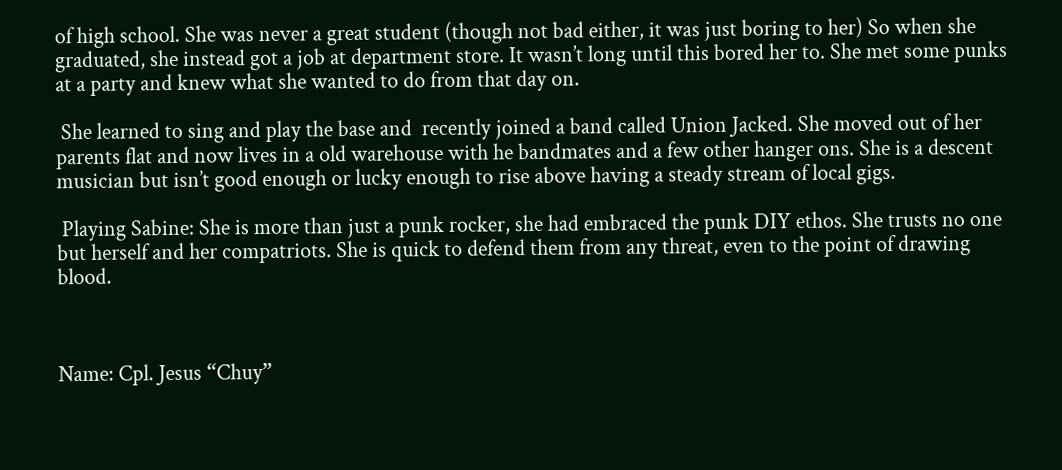of high school. She was never a great student (though not bad either, it was just boring to her) So when she graduated, she instead got a job at department store. It wasn’t long until this bored her to. She met some punks at a party and knew what she wanted to do from that day on.

 She learned to sing and play the base and  recently joined a band called Union Jacked. She moved out of her parents flat and now lives in a old warehouse with he bandmates and a few other hanger ons. She is a descent musician but isn’t good enough or lucky enough to rise above having a steady stream of local gigs.

 Playing Sabine: She is more than just a punk rocker, she had embraced the punk DIY ethos. She trusts no one but herself and her compatriots. She is quick to defend them from any threat, even to the point of drawing blood.



Name: Cpl. Jesus “Chuy”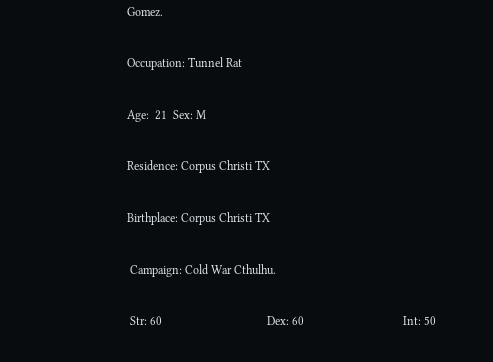Gomez.

Occupation: Tunnel Rat

Age:  21  Sex: M

Residence: Corpus Christi TX

Birthplace: Corpus Christi TX

 Campaign: Cold War Cthulhu.

 Str: 60                                   Dex: 60                                 Int: 50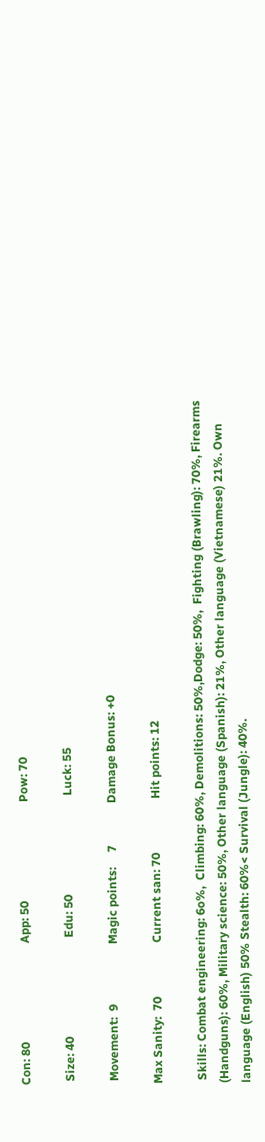Con: 80                                 App: 50                                 Pow: 70

 Size: 40                                 Edu: 50                                 Luck: 55

 Movement:  9                    Magic points:     7              Damage Bonus: +0

Max Sanity:  70                  Current san: 70                  Hit points: 12

 Skills: Combat engineering: 6o%,  Climbing: 60%, Demolitions: 50%,Dodge: 50%,  Fighting (Brawling): 70%, Firearms (Handguns): 60%, Military science: 50%, Other language (Spanish): 21%, Other language (Vietnamese) 21%. Own language (English) 50% Stealth: 60%< Survival (Jungle): 40%.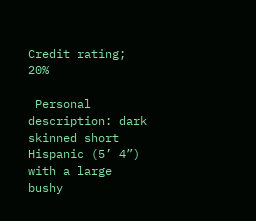Credit rating; 20%

 Personal description: dark skinned short Hispanic (5’ 4”) with a large bushy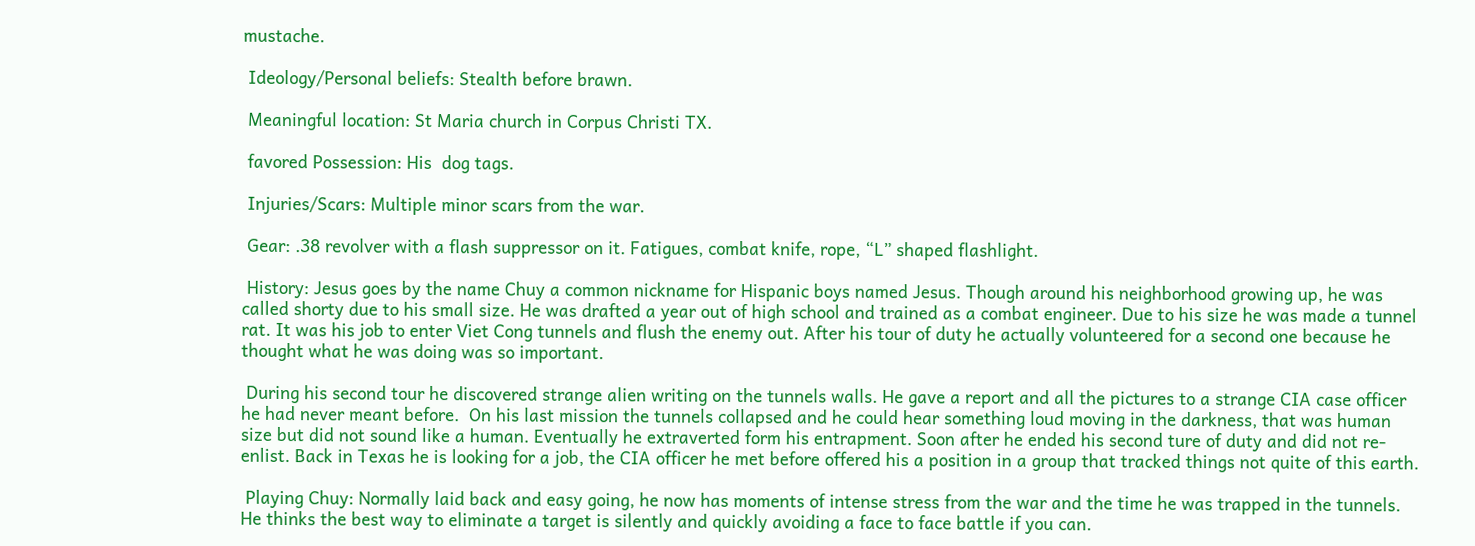mustache.

 Ideology/Personal beliefs: Stealth before brawn.

 Meaningful location: St Maria church in Corpus Christi TX.

 favored Possession: His  dog tags.

 Injuries/Scars: Multiple minor scars from the war.

 Gear: .38 revolver with a flash suppressor on it. Fatigues, combat knife, rope, “L” shaped flashlight.

 History: Jesus goes by the name Chuy a common nickname for Hispanic boys named Jesus. Though around his neighborhood growing up, he was called shorty due to his small size. He was drafted a year out of high school and trained as a combat engineer. Due to his size he was made a tunnel rat. It was his job to enter Viet Cong tunnels and flush the enemy out. After his tour of duty he actually volunteered for a second one because he thought what he was doing was so important.

 During his second tour he discovered strange alien writing on the tunnels walls. He gave a report and all the pictures to a strange CIA case officer he had never meant before.  On his last mission the tunnels collapsed and he could hear something loud moving in the darkness, that was human size but did not sound like a human. Eventually he extraverted form his entrapment. Soon after he ended his second ture of duty and did not re-enlist. Back in Texas he is looking for a job, the CIA officer he met before offered his a position in a group that tracked things not quite of this earth.

 Playing Chuy: Normally laid back and easy going, he now has moments of intense stress from the war and the time he was trapped in the tunnels.  He thinks the best way to eliminate a target is silently and quickly avoiding a face to face battle if you can.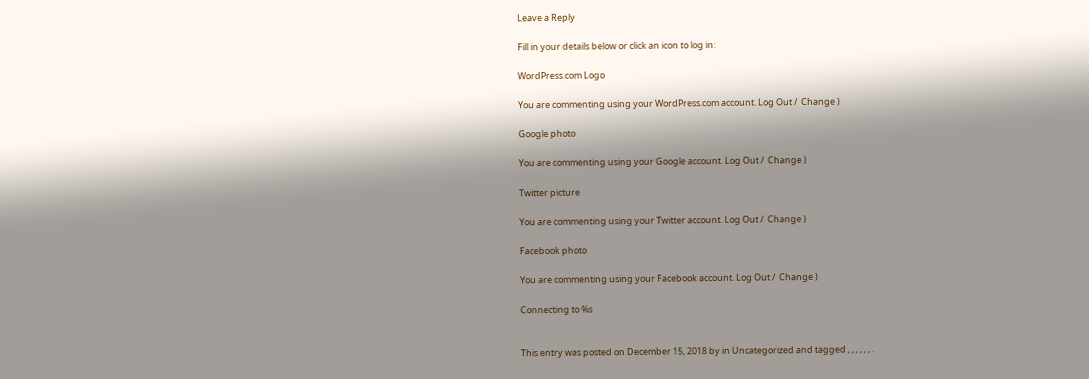Leave a Reply

Fill in your details below or click an icon to log in:

WordPress.com Logo

You are commenting using your WordPress.com account. Log Out /  Change )

Google photo

You are commenting using your Google account. Log Out /  Change )

Twitter picture

You are commenting using your Twitter account. Log Out /  Change )

Facebook photo

You are commenting using your Facebook account. Log Out /  Change )

Connecting to %s


This entry was posted on December 15, 2018 by in Uncategorized and tagged , , , , , , .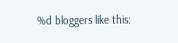%d bloggers like this: